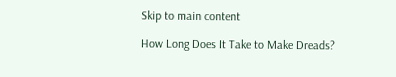Skip to main content

How Long Does It Take to Make Dreads?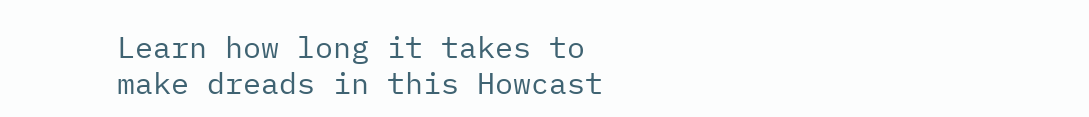Learn how long it takes to make dreads in this Howcast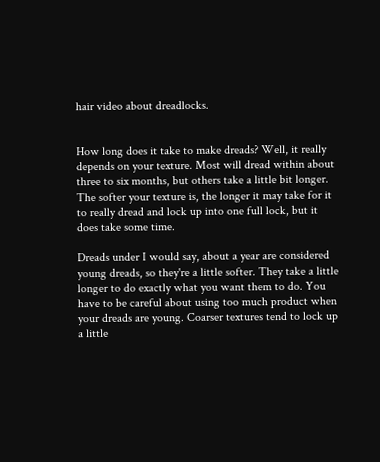hair video about dreadlocks.


How long does it take to make dreads? Well, it really depends on your texture. Most will dread within about three to six months, but others take a little bit longer. The softer your texture is, the longer it may take for it to really dread and lock up into one full lock, but it does take some time.

Dreads under I would say, about a year are considered young dreads, so they're a little softer. They take a little longer to do exactly what you want them to do. You have to be careful about using too much product when your dreads are young. Coarser textures tend to lock up a little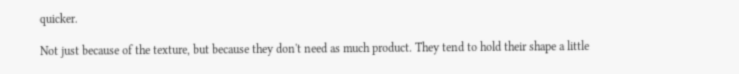quicker.

Not just because of the texture, but because they don't need as much product. They tend to hold their shape a little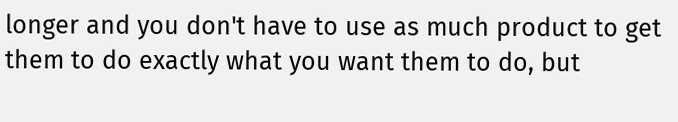longer and you don't have to use as much product to get them to do exactly what you want them to do, but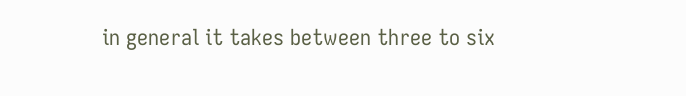in general it takes between three to six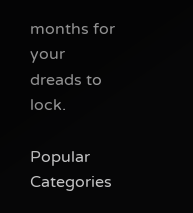months for your dreads to lock.

Popular Categories